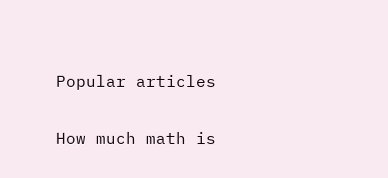Popular articles

How much math is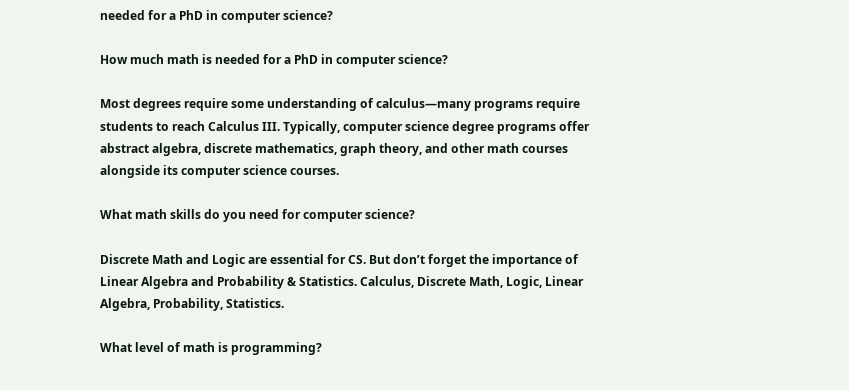needed for a PhD in computer science?

How much math is needed for a PhD in computer science?

Most degrees require some understanding of calculus—many programs require students to reach Calculus III. Typically, computer science degree programs offer abstract algebra, discrete mathematics, graph theory, and other math courses alongside its computer science courses.

What math skills do you need for computer science?

Discrete Math and Logic are essential for CS. But don’t forget the importance of Linear Algebra and Probability & Statistics. Calculus, Discrete Math, Logic, Linear Algebra, Probability, Statistics.

What level of math is programming?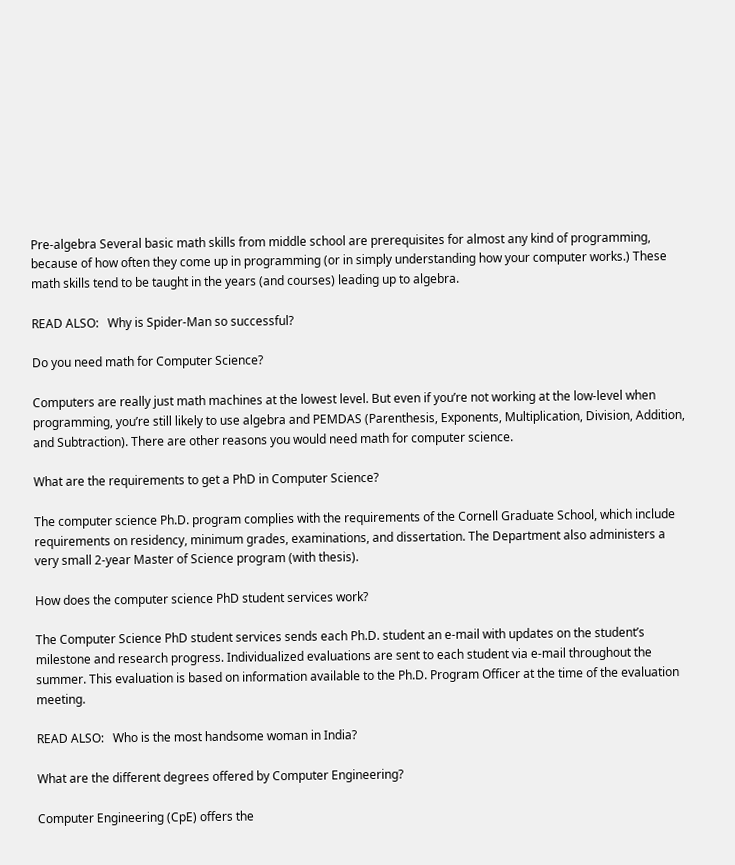Pre-algebra Several basic math skills from middle school are prerequisites for almost any kind of programming, because of how often they come up in programming (or in simply understanding how your computer works.) These math skills tend to be taught in the years (and courses) leading up to algebra.

READ ALSO:   Why is Spider-Man so successful?

Do you need math for Computer Science?

Computers are really just math machines at the lowest level. But even if you’re not working at the low-level when programming, you’re still likely to use algebra and PEMDAS (Parenthesis, Exponents, Multiplication, Division, Addition, and Subtraction). There are other reasons you would need math for computer science.

What are the requirements to get a PhD in Computer Science?

The computer science Ph.D. program complies with the requirements of the Cornell Graduate School, which include requirements on residency, minimum grades, examinations, and dissertation. The Department also administers a very small 2-year Master of Science program (with thesis).

How does the computer science PhD student services work?

The Computer Science PhD student services sends each Ph.D. student an e-mail with updates on the student’s milestone and research progress. Individualized evaluations are sent to each student via e-mail throughout the summer. This evaluation is based on information available to the Ph.D. Program Officer at the time of the evaluation meeting.

READ ALSO:   Who is the most handsome woman in India?

What are the different degrees offered by Computer Engineering?

Computer Engineering (CpE) offers the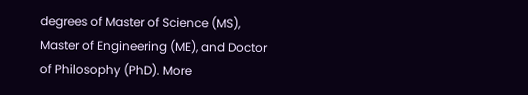degrees of Master of Science (MS), Master of Engineering (ME), and Doctor of Philosophy (PhD). More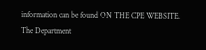information can be found ON THE CPE WEBSITE. The Department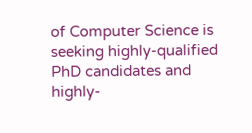of Computer Science is seeking highly-qualified PhD candidates and highly-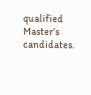qualified Master’s candidates.